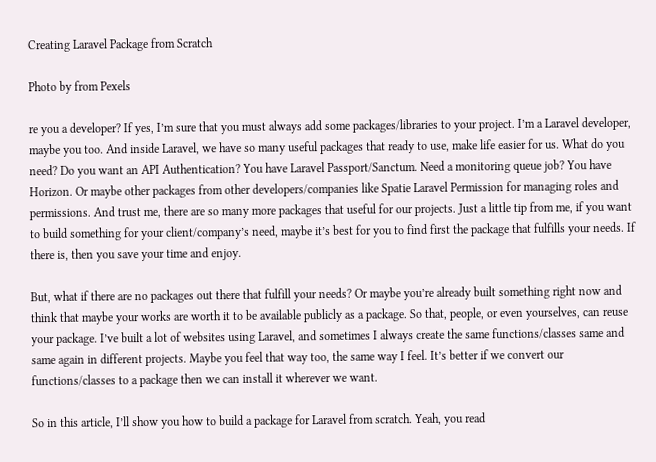Creating Laravel Package from Scratch

Photo by from Pexels

re you a developer? If yes, I’m sure that you must always add some packages/libraries to your project. I’m a Laravel developer, maybe you too. And inside Laravel, we have so many useful packages that ready to use, make life easier for us. What do you need? Do you want an API Authentication? You have Laravel Passport/Sanctum. Need a monitoring queue job? You have Horizon. Or maybe other packages from other developers/companies like Spatie Laravel Permission for managing roles and permissions. And trust me, there are so many more packages that useful for our projects. Just a little tip from me, if you want to build something for your client/company’s need, maybe it’s best for you to find first the package that fulfills your needs. If there is, then you save your time and enjoy.

But, what if there are no packages out there that fulfill your needs? Or maybe you’re already built something right now and think that maybe your works are worth it to be available publicly as a package. So that, people, or even yourselves, can reuse your package. I’ve built a lot of websites using Laravel, and sometimes I always create the same functions/classes same and same again in different projects. Maybe you feel that way too, the same way I feel. It’s better if we convert our functions/classes to a package then we can install it wherever we want.

So in this article, I’ll show you how to build a package for Laravel from scratch. Yeah, you read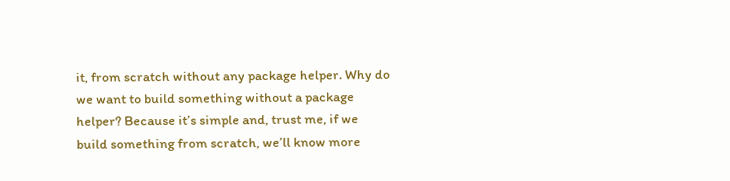it, from scratch without any package helper. Why do we want to build something without a package helper? Because it’s simple and, trust me, if we build something from scratch, we’ll know more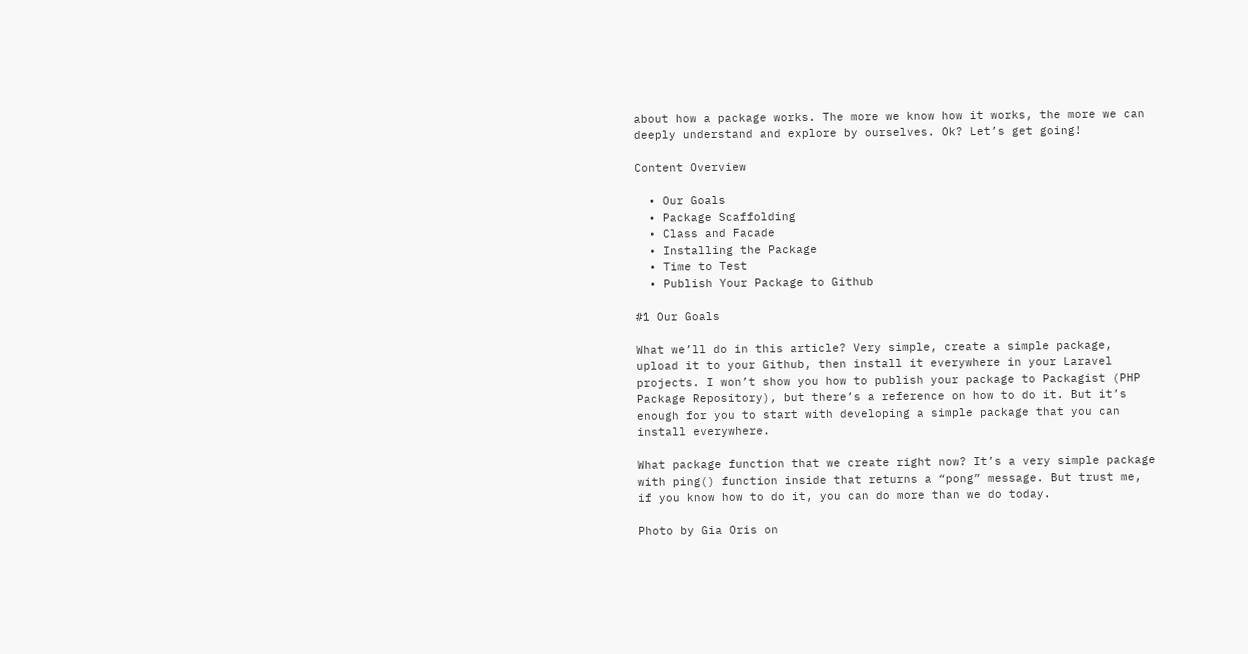about how a package works. The more we know how it works, the more we can deeply understand and explore by ourselves. Ok? Let’s get going!

Content Overview

  • Our Goals
  • Package Scaffolding
  • Class and Facade
  • Installing the Package
  • Time to Test
  • Publish Your Package to Github

#1 Our Goals

What we’ll do in this article? Very simple, create a simple package, upload it to your Github, then install it everywhere in your Laravel projects. I won’t show you how to publish your package to Packagist (PHP Package Repository), but there’s a reference on how to do it. But it’s enough for you to start with developing a simple package that you can install everywhere.

What package function that we create right now? It’s a very simple package with ping() function inside that returns a “pong” message. But trust me, if you know how to do it, you can do more than we do today.

Photo by Gia Oris on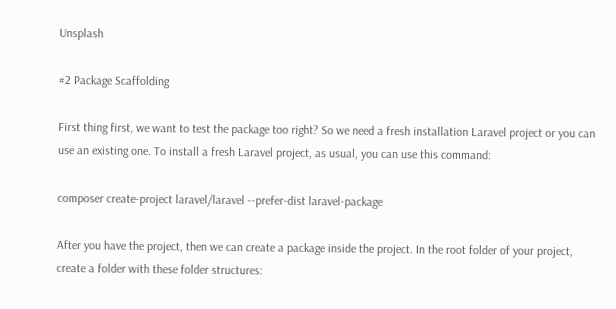Unsplash

#2 Package Scaffolding

First thing first, we want to test the package too right? So we need a fresh installation Laravel project or you can use an existing one. To install a fresh Laravel project, as usual, you can use this command:

composer create-project laravel/laravel --prefer-dist laravel-package

After you have the project, then we can create a package inside the project. In the root folder of your project, create a folder with these folder structures: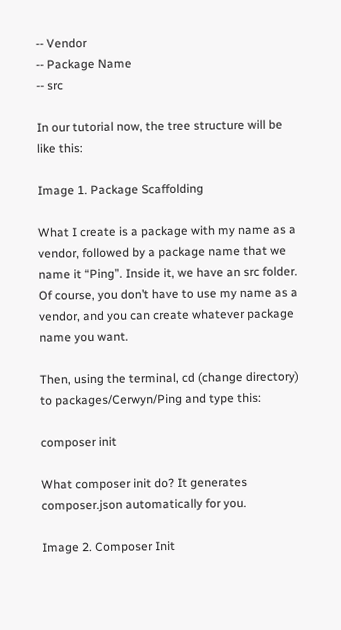-- Vendor
-- Package Name
-- src

In our tutorial now, the tree structure will be like this:

Image 1. Package Scaffolding

What I create is a package with my name as a vendor, followed by a package name that we name it “Ping”. Inside it, we have an src folder. Of course, you don’t have to use my name as a vendor, and you can create whatever package name you want.

Then, using the terminal, cd (change directory) to packages/Cerwyn/Ping and type this:

composer init

What composer init do? It generates composer.json automatically for you.

Image 2. Composer Init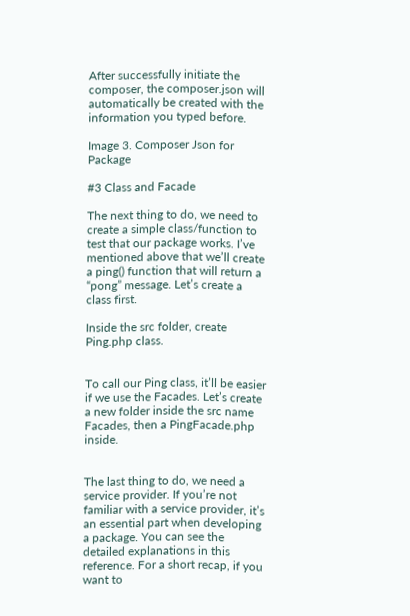After successfully initiate the composer, the composer.json will automatically be created with the information you typed before.

Image 3. Composer Json for Package

#3 Class and Facade

The next thing to do, we need to create a simple class/function to test that our package works. I’ve mentioned above that we’ll create a ping() function that will return a “pong” message. Let’s create a class first.

Inside the src folder, create Ping.php class.


To call our Ping class, it’ll be easier if we use the Facades. Let’s create a new folder inside the src name Facades, then a PingFacade.php inside.


The last thing to do, we need a service provider. If you’re not familiar with a service provider, it’s an essential part when developing a package. You can see the detailed explanations in this reference. For a short recap, if you want to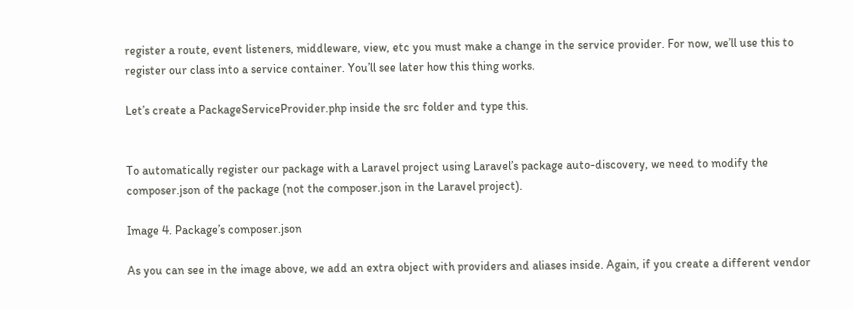register a route, event listeners, middleware, view, etc you must make a change in the service provider. For now, we’ll use this to register our class into a service container. You’ll see later how this thing works.

Let’s create a PackageServiceProvider.php inside the src folder and type this.


To automatically register our package with a Laravel project using Laravel’s package auto-discovery, we need to modify the composer.json of the package (not the composer.json in the Laravel project).

Image 4. Package’s composer.json

As you can see in the image above, we add an extra object with providers and aliases inside. Again, if you create a different vendor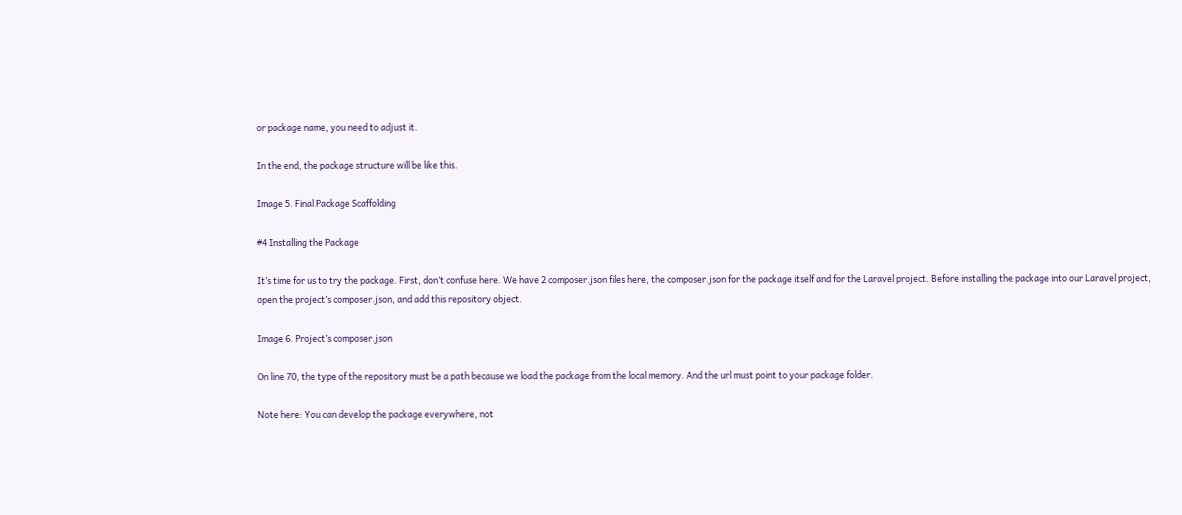or package name, you need to adjust it.

In the end, the package structure will be like this.

Image 5. Final Package Scaffolding

#4 Installing the Package

It’s time for us to try the package. First, don’t confuse here. We have 2 composer.json files here, the composer.json for the package itself and for the Laravel project. Before installing the package into our Laravel project, open the project’s composer.json, and add this repository object.

Image 6. Project’s composer.json

On line 70, the type of the repository must be a path because we load the package from the local memory. And the url must point to your package folder.

Note here: You can develop the package everywhere, not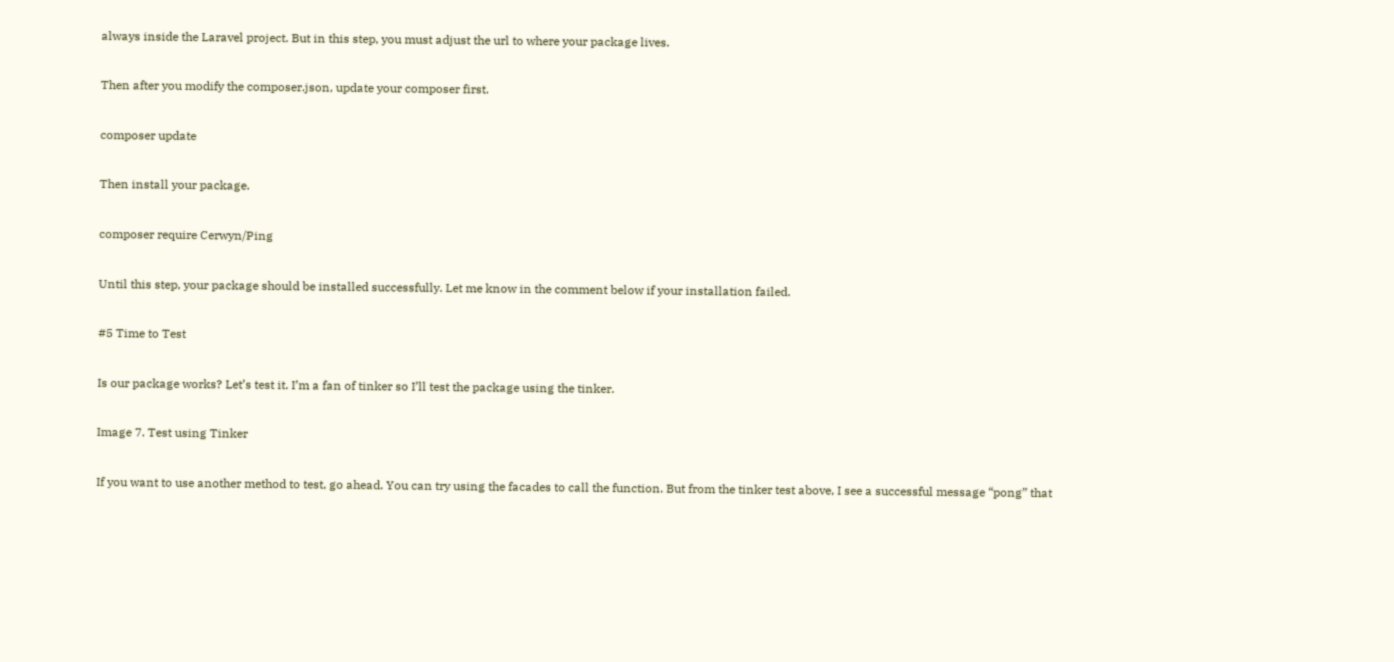always inside the Laravel project. But in this step, you must adjust the url to where your package lives.

Then after you modify the composer.json, update your composer first.

composer update

Then install your package.

composer require Cerwyn/Ping

Until this step, your package should be installed successfully. Let me know in the comment below if your installation failed.

#5 Time to Test

Is our package works? Let’s test it. I’m a fan of tinker so I’ll test the package using the tinker.

Image 7. Test using Tinker

If you want to use another method to test, go ahead. You can try using the facades to call the function. But from the tinker test above, I see a successful message “pong” that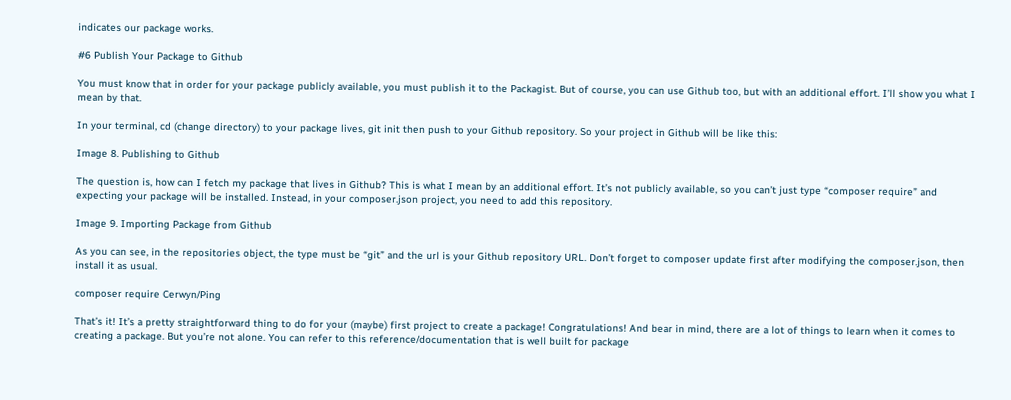indicates our package works.

#6 Publish Your Package to Github

You must know that in order for your package publicly available, you must publish it to the Packagist. But of course, you can use Github too, but with an additional effort. I’ll show you what I mean by that.

In your terminal, cd (change directory) to your package lives, git init then push to your Github repository. So your project in Github will be like this:

Image 8. Publishing to Github

The question is, how can I fetch my package that lives in Github? This is what I mean by an additional effort. It’s not publicly available, so you can’t just type “composer require” and expecting your package will be installed. Instead, in your composer.json project, you need to add this repository.

Image 9. Importing Package from Github

As you can see, in the repositories object, the type must be “git” and the url is your Github repository URL. Don’t forget to composer update first after modifying the composer.json, then install it as usual.

composer require Cerwyn/Ping

That’s it! It’s a pretty straightforward thing to do for your (maybe) first project to create a package! Congratulations! And bear in mind, there are a lot of things to learn when it comes to creating a package. But you’re not alone. You can refer to this reference/documentation that is well built for package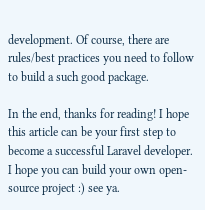development. Of course, there are rules/best practices you need to follow to build a such good package.

In the end, thanks for reading! I hope this article can be your first step to become a successful Laravel developer. I hope you can build your own open-source project :) see ya.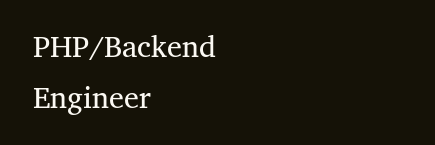PHP/Backend Engineer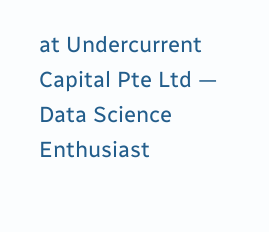at Undercurrent Capital Pte Ltd — Data Science Enthusiast